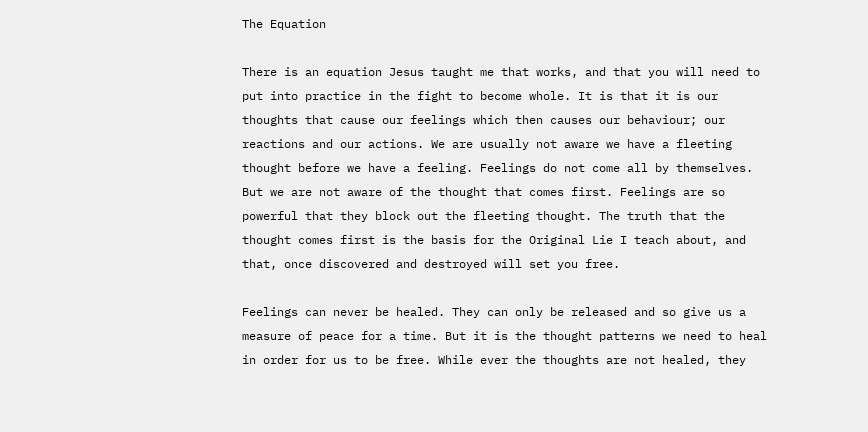The Equation

There is an equation Jesus taught me that works, and that you will need to put into practice in the fight to become whole. It is that it is our thoughts that cause our feelings which then causes our behaviour; our reactions and our actions. We are usually not aware we have a fleeting thought before we have a feeling. Feelings do not come all by themselves. But we are not aware of the thought that comes first. Feelings are so powerful that they block out the fleeting thought. The truth that the thought comes first is the basis for the Original Lie I teach about, and that, once discovered and destroyed will set you free.

Feelings can never be healed. They can only be released and so give us a measure of peace for a time. But it is the thought patterns we need to heal in order for us to be free. While ever the thoughts are not healed, they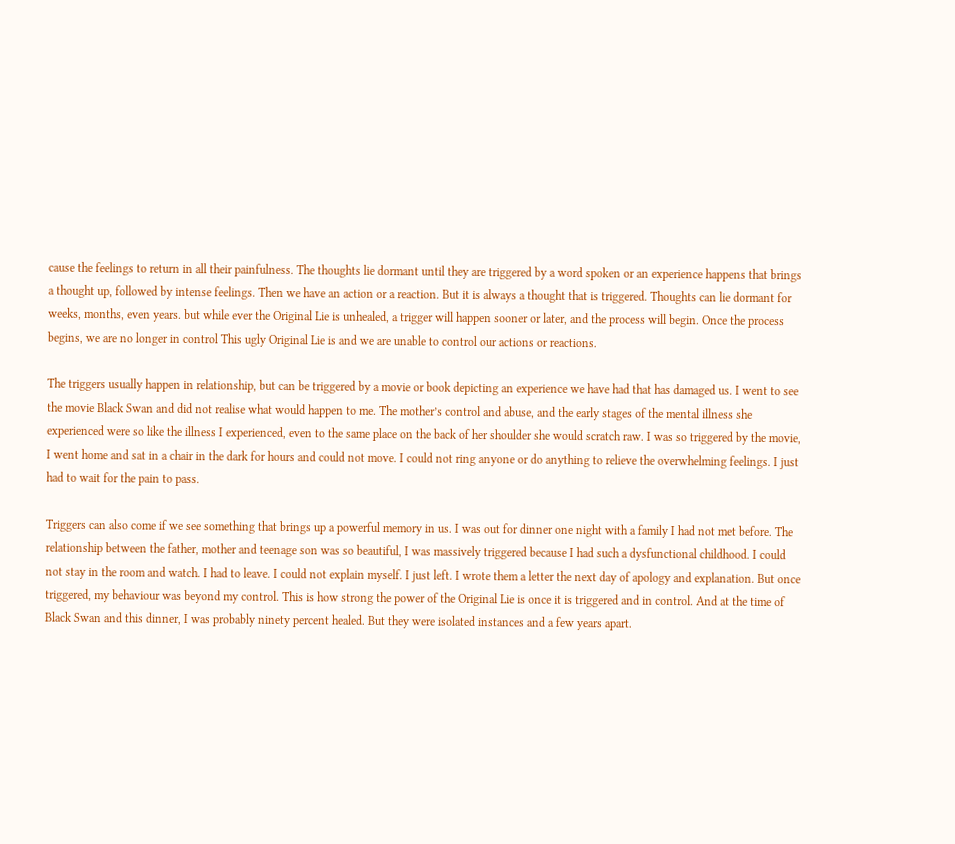cause the feelings to return in all their painfulness. The thoughts lie dormant until they are triggered by a word spoken or an experience happens that brings a thought up, followed by intense feelings. Then we have an action or a reaction. But it is always a thought that is triggered. Thoughts can lie dormant for weeks, months, even years. but while ever the Original Lie is unhealed, a trigger will happen sooner or later, and the process will begin. Once the process begins, we are no longer in control This ugly Original Lie is and we are unable to control our actions or reactions.

The triggers usually happen in relationship, but can be triggered by a movie or book depicting an experience we have had that has damaged us. I went to see the movie Black Swan and did not realise what would happen to me. The mother’s control and abuse, and the early stages of the mental illness she experienced were so like the illness I experienced, even to the same place on the back of her shoulder she would scratch raw. I was so triggered by the movie, I went home and sat in a chair in the dark for hours and could not move. I could not ring anyone or do anything to relieve the overwhelming feelings. I just had to wait for the pain to pass.

Triggers can also come if we see something that brings up a powerful memory in us. I was out for dinner one night with a family I had not met before. The relationship between the father, mother and teenage son was so beautiful, I was massively triggered because I had such a dysfunctional childhood. I could not stay in the room and watch. I had to leave. I could not explain myself. I just left. I wrote them a letter the next day of apology and explanation. But once triggered, my behaviour was beyond my control. This is how strong the power of the Original Lie is once it is triggered and in control. And at the time of Black Swan and this dinner, I was probably ninety percent healed. But they were isolated instances and a few years apart.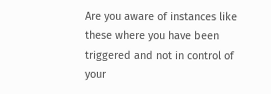Are you aware of instances like these where you have been triggered and not in control of your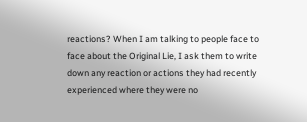reactions? When I am talking to people face to face about the Original Lie, I ask them to write down any reaction or actions they had recently experienced where they were no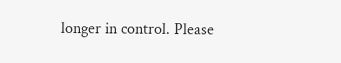longer in control. Please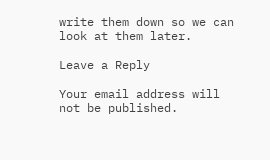write them down so we can look at them later.

Leave a Reply

Your email address will not be published.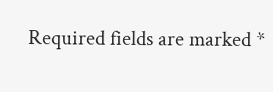Required fields are marked *